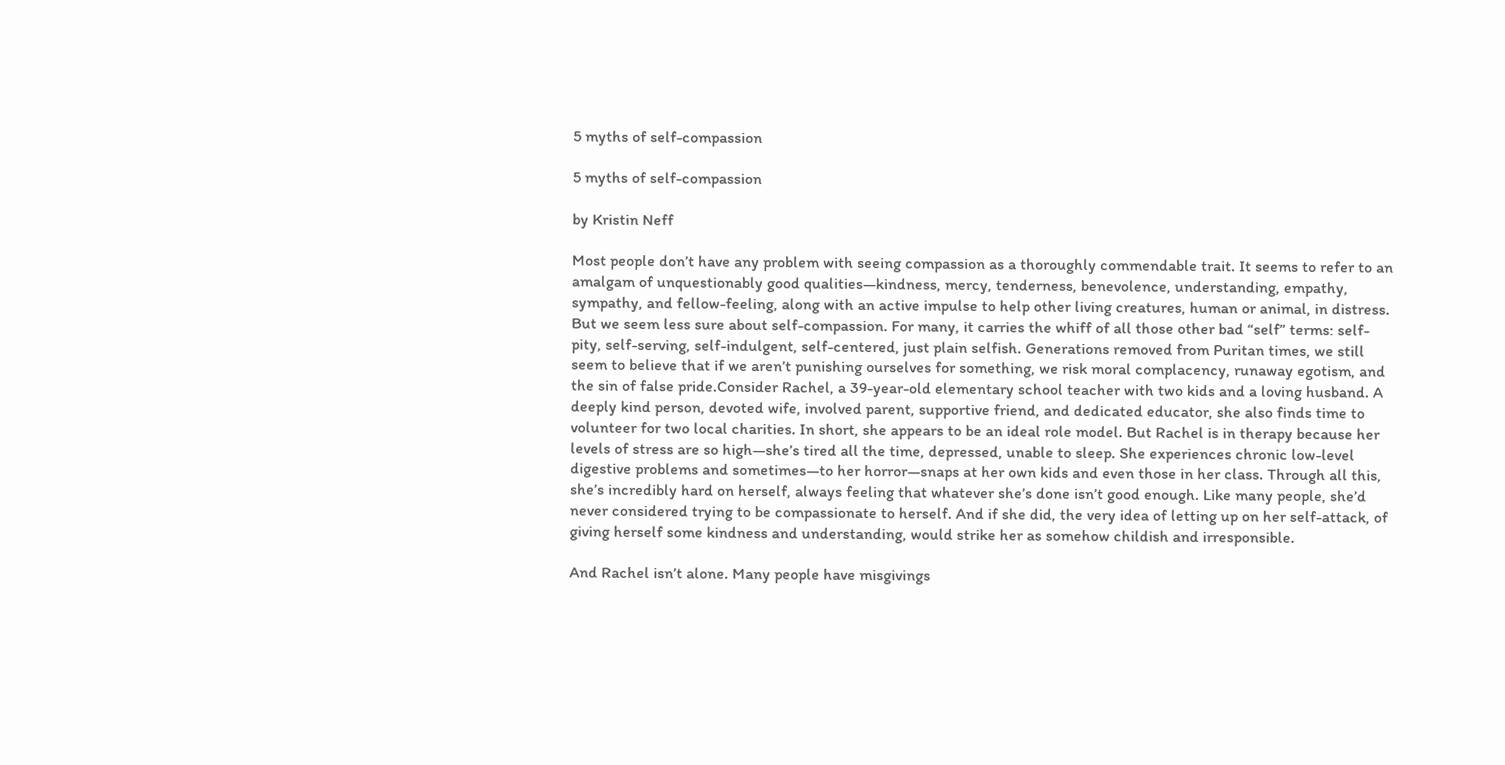5 myths of self-compassion

5 myths of self-compassion

by Kristin Neff

Most people don’t have any problem with seeing compassion as a thoroughly commendable trait. It seems to refer to an amalgam of unquestionably good qualities—kindness, mercy, tenderness, benevolence, understanding, empathy, sympathy, and fellow-feeling, along with an active impulse to help other living creatures, human or animal, in distress. But we seem less sure about self-compassion. For many, it carries the whiff of all those other bad “self” terms: self-pity, self-serving, self-indulgent, self-centered, just plain selfish. Generations removed from Puritan times, we still seem to believe that if we aren’t punishing ourselves for something, we risk moral complacency, runaway egotism, and the sin of false pride.Consider Rachel, a 39-year-old elementary school teacher with two kids and a loving husband. A deeply kind person, devoted wife, involved parent, supportive friend, and dedicated educator, she also finds time to volunteer for two local charities. In short, she appears to be an ideal role model. But Rachel is in therapy because her levels of stress are so high—she’s tired all the time, depressed, unable to sleep. She experiences chronic low-level digestive problems and sometimes—to her horror—snaps at her own kids and even those in her class. Through all this, she’s incredibly hard on herself, always feeling that whatever she’s done isn’t good enough. Like many people, she’d never considered trying to be compassionate to herself. And if she did, the very idea of letting up on her self-attack, of giving herself some kindness and understanding, would strike her as somehow childish and irresponsible.

And Rachel isn’t alone. Many people have misgivings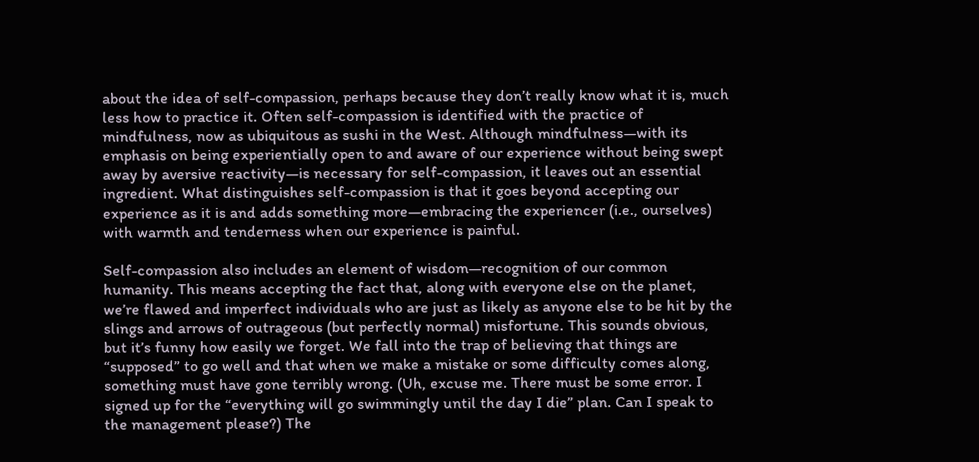about the idea of self-compassion, perhaps because they don’t really know what it is, much less how to practice it. Often self-compassion is identified with the practice of mindfulness, now as ubiquitous as sushi in the West. Although mindfulness—with its emphasis on being experientially open to and aware of our experience without being swept away by aversive reactivity—is necessary for self-compassion, it leaves out an essential ingredient. What distinguishes self-compassion is that it goes beyond accepting our experience as it is and adds something more—embracing the experiencer (i.e., ourselves) with warmth and tenderness when our experience is painful.

Self-compassion also includes an element of wisdom—recognition of our common humanity. This means accepting the fact that, along with everyone else on the planet, we’re flawed and imperfect individuals who are just as likely as anyone else to be hit by the slings and arrows of outrageous (but perfectly normal) misfortune. This sounds obvious, but it’s funny how easily we forget. We fall into the trap of believing that things are “supposed” to go well and that when we make a mistake or some difficulty comes along, something must have gone terribly wrong. (Uh, excuse me. There must be some error. I signed up for the “everything will go swimmingly until the day I die” plan. Can I speak to the management please?) The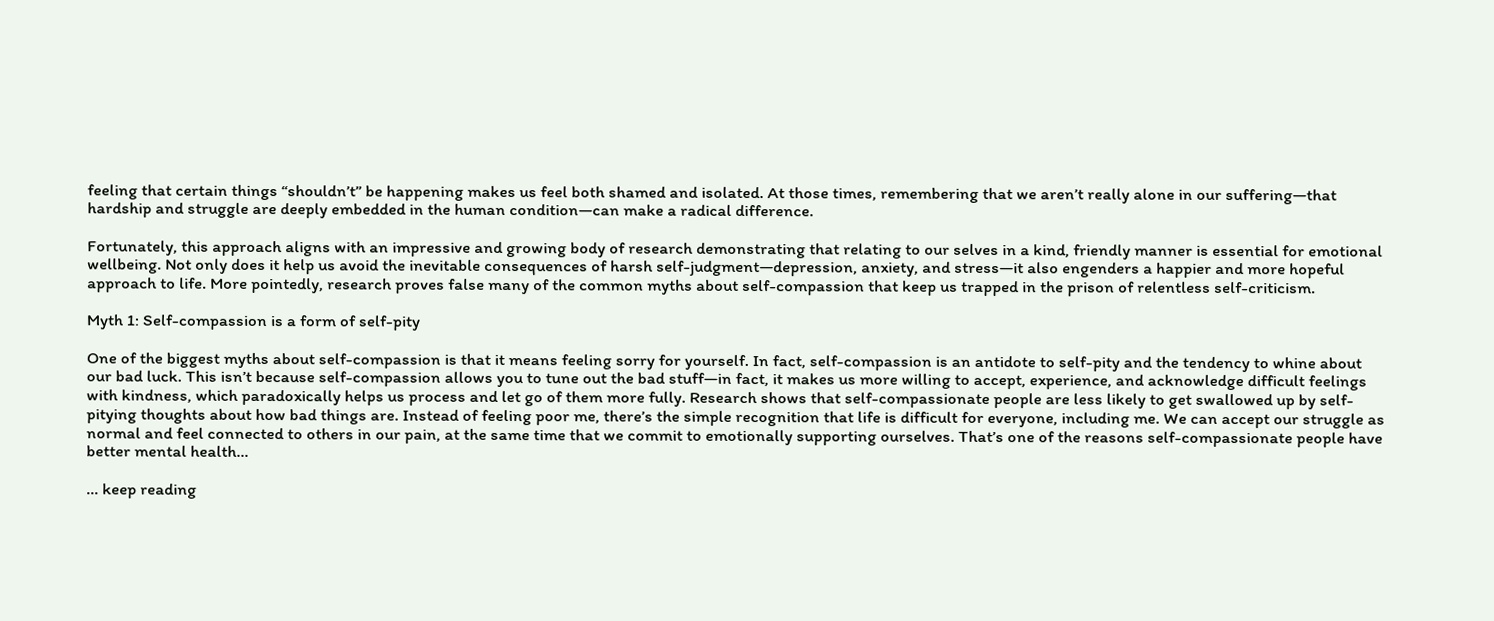feeling that certain things “shouldn’t” be happening makes us feel both shamed and isolated. At those times, remembering that we aren’t really alone in our suffering—that hardship and struggle are deeply embedded in the human condition—can make a radical difference.

Fortunately, this approach aligns with an impressive and growing body of research demonstrating that relating to our selves in a kind, friendly manner is essential for emotional wellbeing. Not only does it help us avoid the inevitable consequences of harsh self-judgment—depression, anxiety, and stress—it also engenders a happier and more hopeful approach to life. More pointedly, research proves false many of the common myths about self-compassion that keep us trapped in the prison of relentless self-criticism.

Myth 1: Self-compassion is a form of self-pity

One of the biggest myths about self-compassion is that it means feeling sorry for yourself. In fact, self-compassion is an antidote to self-pity and the tendency to whine about our bad luck. This isn’t because self-compassion allows you to tune out the bad stuff—in fact, it makes us more willing to accept, experience, and acknowledge difficult feelings with kindness, which paradoxically helps us process and let go of them more fully. Research shows that self-compassionate people are less likely to get swallowed up by self-pitying thoughts about how bad things are. Instead of feeling poor me, there’s the simple recognition that life is difficult for everyone, including me. We can accept our struggle as normal and feel connected to others in our pain, at the same time that we commit to emotionally supporting ourselves. That’s one of the reasons self-compassionate people have better mental health…

… keep reading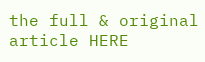the full & original article HERE